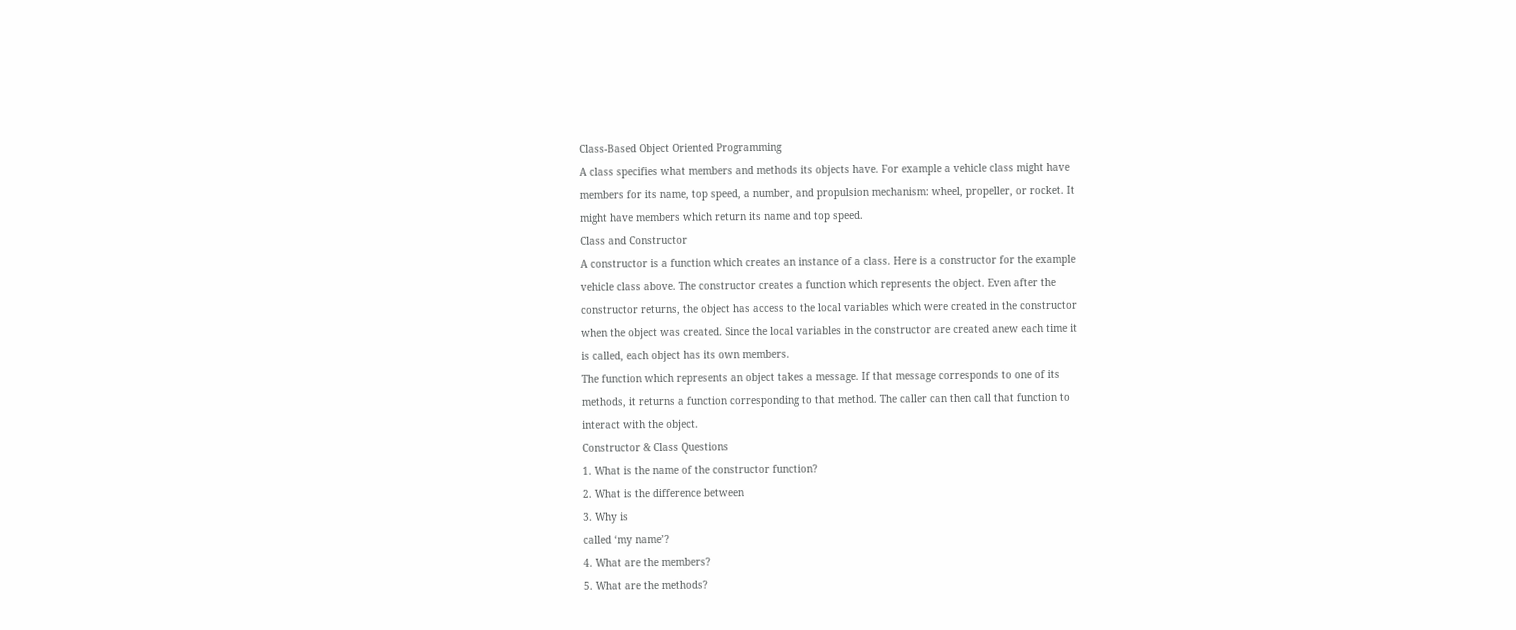Class-Based Object Oriented Programming
A class specifies what members and methods its objects have. For example a vehicle class might have
members for its name, top speed, a number, and propulsion mechanism: wheel, propeller, or rocket. It
might have members which return its name and top speed.
Class and Constructor
A constructor is a function which creates an instance of a class. Here is a constructor for the example
vehicle class above. The constructor creates a function which represents the object. Even after the
constructor returns, the object has access to the local variables which were created in the constructor
when the object was created. Since the local variables in the constructor are created anew each time it
is called, each object has its own members.
The function which represents an object takes a message. If that message corresponds to one of its
methods, it returns a function corresponding to that method. The caller can then call that function to
interact with the object.
Constructor & Class Questions
1. What is the name of the constructor function?
2. What is the difference between
3. Why is
called ‘my name’?
4. What are the members?
5. What are the methods?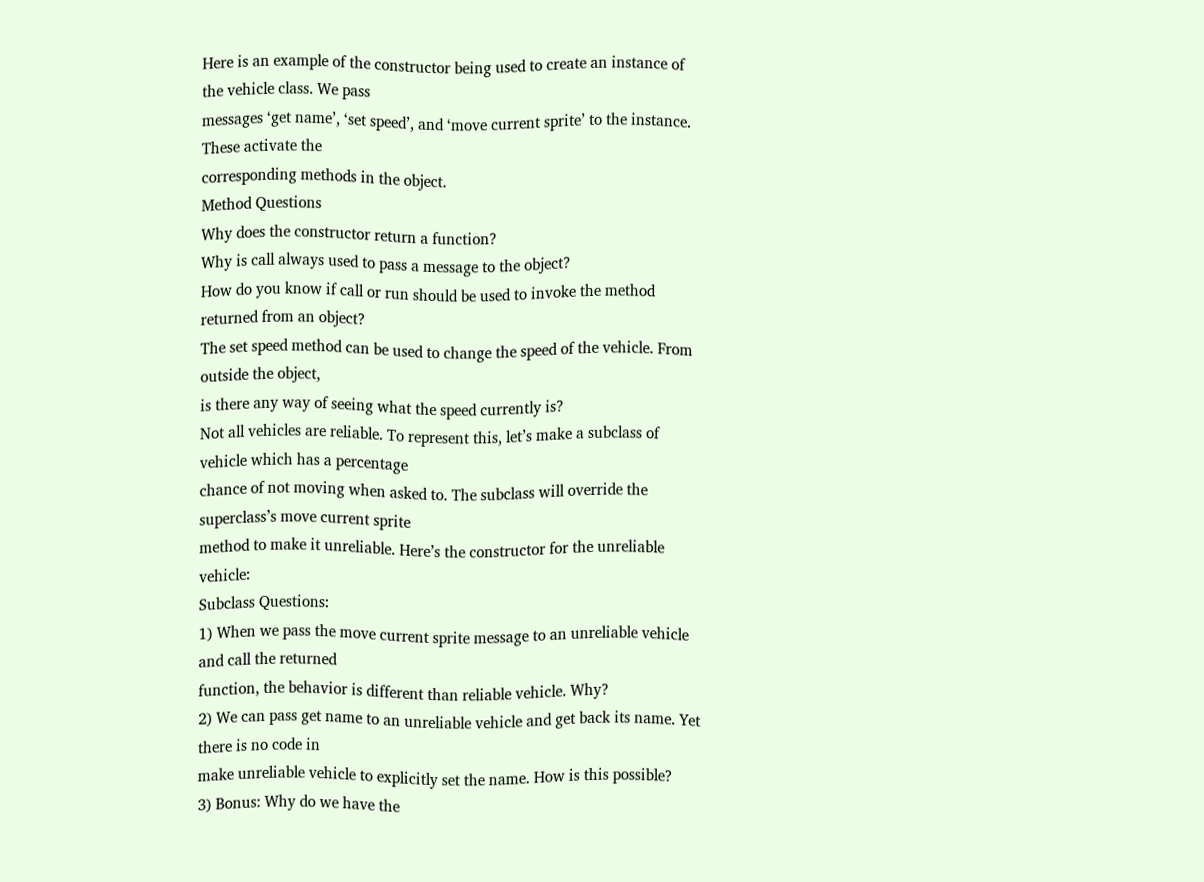Here is an example of the constructor being used to create an instance of the vehicle class. We pass
messages ‘get name’, ‘set speed’, and ‘move current sprite’ to the instance. These activate the
corresponding methods in the object.
Method Questions
Why does the constructor return a function?
Why is call always used to pass a message to the object?
How do you know if call or run should be used to invoke the method returned from an object?
The set speed method can be used to change the speed of the vehicle. From outside the object,
is there any way of seeing what the speed currently is?
Not all vehicles are reliable. To represent this, let’s make a subclass of vehicle which has a percentage
chance of not moving when asked to. The subclass will override the superclass’s move current sprite
method to make it unreliable. Here’s the constructor for the unreliable vehicle:
Subclass Questions:
1) When we pass the move current sprite message to an unreliable vehicle and call the returned
function, the behavior is different than reliable vehicle. Why?
2) We can pass get name to an unreliable vehicle and get back its name. Yet there is no code in
make unreliable vehicle to explicitly set the name. How is this possible?
3) Bonus: Why do we have the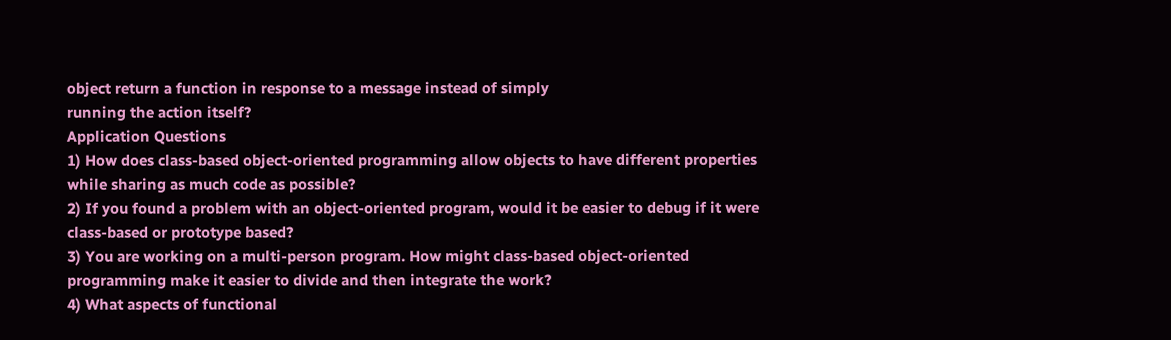object return a function in response to a message instead of simply
running the action itself?
Application Questions
1) How does class-based object-oriented programming allow objects to have different properties
while sharing as much code as possible?
2) If you found a problem with an object-oriented program, would it be easier to debug if it were
class-based or prototype based?
3) You are working on a multi-person program. How might class-based object-oriented
programming make it easier to divide and then integrate the work?
4) What aspects of functional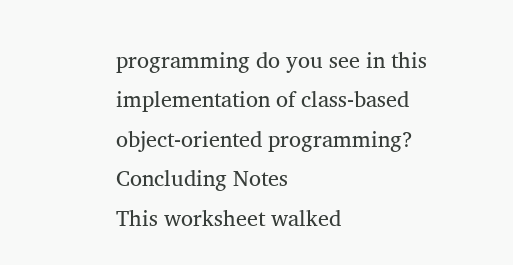programming do you see in this implementation of class-based
object-oriented programming?
Concluding Notes
This worksheet walked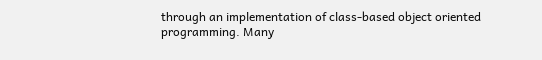through an implementation of class-based object oriented programming. Many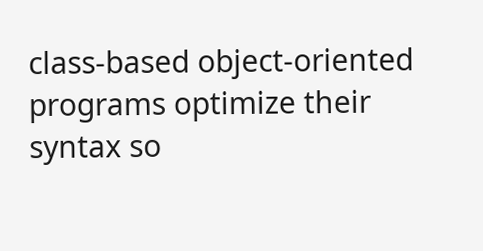class-based object-oriented programs optimize their syntax so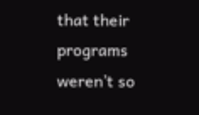that their programs weren’t so